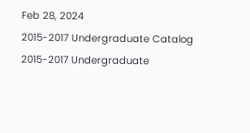Feb 28, 2024
2015-2017 Undergraduate Catalog
2015-2017 Undergraduate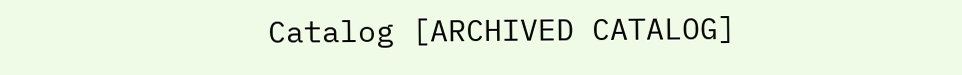Catalog [ARCHIVED CATALOG]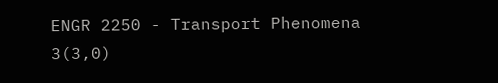ENGR 2250 - Transport Phenomena 3(3,0)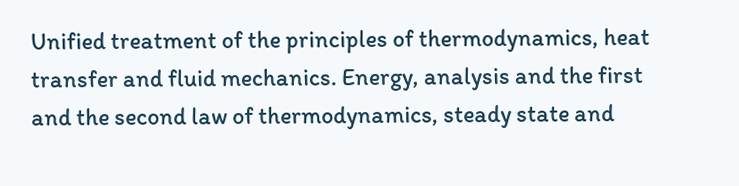Unified treatment of the principles of thermodynamics, heat transfer and fluid mechanics. Energy, analysis and the first and the second law of thermodynamics, steady state and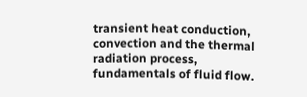transient heat conduction, convection and the thermal radiation process, fundamentals of fluid flow.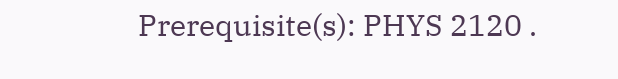Prerequisite(s): PHYS 2120 .